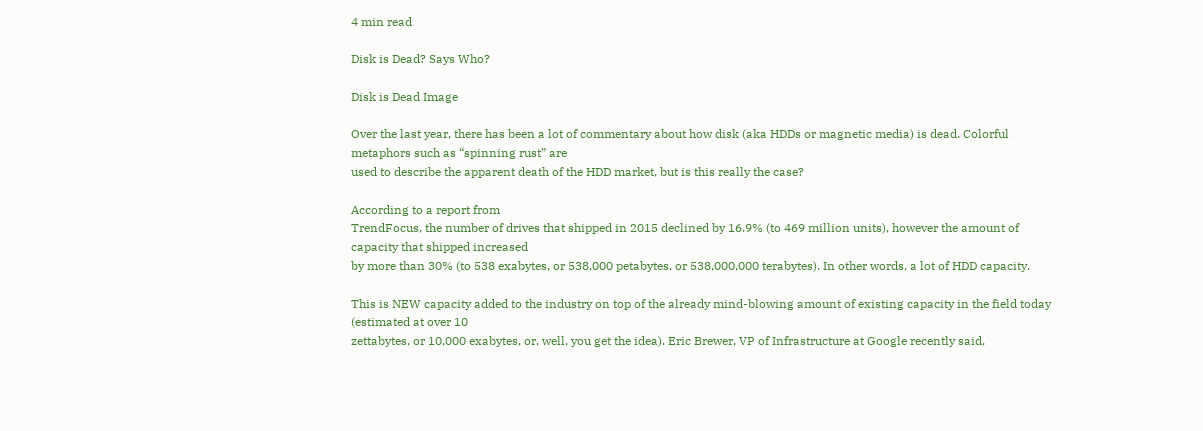4 min read

Disk is Dead? Says Who?

Disk is Dead Image

Over the last year, there has been a lot of commentary about how disk (aka HDDs or magnetic media) is dead. Colorful metaphors such as “spinning rust” are
used to describe the apparent death of the HDD market, but is this really the case?

According to a report from
TrendFocus, the number of drives that shipped in 2015 declined by 16.9% (to 469 million units), however the amount of capacity that shipped increased
by more than 30% (to 538 exabytes, or 538,000 petabytes, or 538,000,000 terabytes). In other words, a lot of HDD capacity.

This is NEW capacity added to the industry on top of the already mind-blowing amount of existing capacity in the field today (estimated at over 10
zettabytes, or 10,000 exabytes, or, well, you get the idea). Eric Brewer, VP of Infrastructure at Google recently said,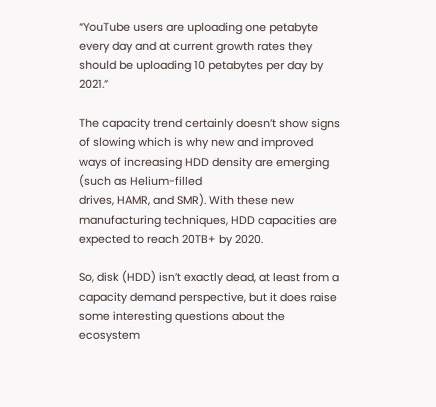“YouTube users are uploading one petabyte every day and at current growth rates they should be uploading 10 petabytes per day by 2021.”

The capacity trend certainly doesn’t show signs of slowing which is why new and improved ways of increasing HDD density are emerging (such as Helium-filled
drives, HAMR, and SMR). With these new manufacturing techniques, HDD capacities are expected to reach 20TB+ by 2020.

So, disk (HDD) isn’t exactly dead, at least from a capacity demand perspective, but it does raise some interesting questions about the ecosystem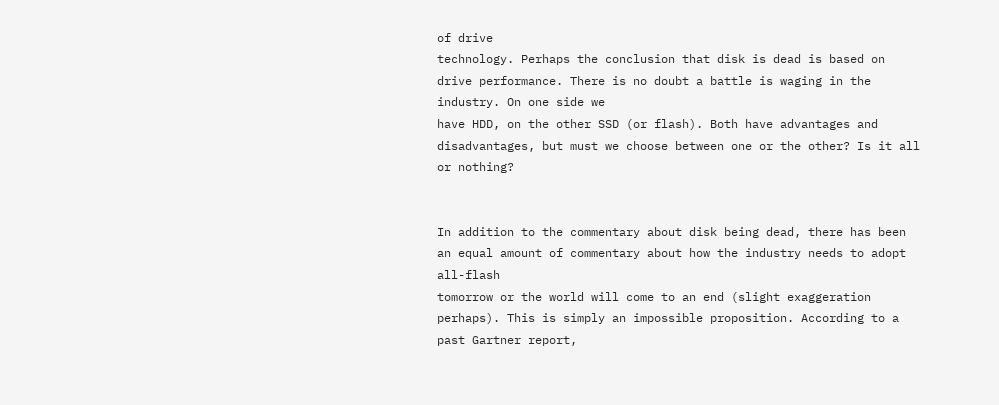of drive
technology. Perhaps the conclusion that disk is dead is based on drive performance. There is no doubt a battle is waging in the industry. On one side we
have HDD, on the other SSD (or flash). Both have advantages and disadvantages, but must we choose between one or the other? Is it all or nothing?


In addition to the commentary about disk being dead, there has been an equal amount of commentary about how the industry needs to adopt all-flash
tomorrow or the world will come to an end (slight exaggeration perhaps). This is simply an impossible proposition. According to a past Gartner report,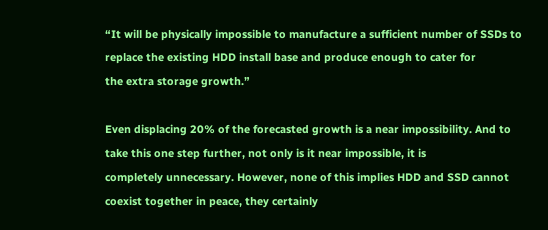“It will be physically impossible to manufacture a sufficient number of SSDs to replace the existing HDD install base and produce enough to cater for
the extra storage growth.”

Even displacing 20% of the forecasted growth is a near impossibility. And to take this one step further, not only is it near impossible, it is
completely unnecessary. However, none of this implies HDD and SSD cannot coexist together in peace, they certainly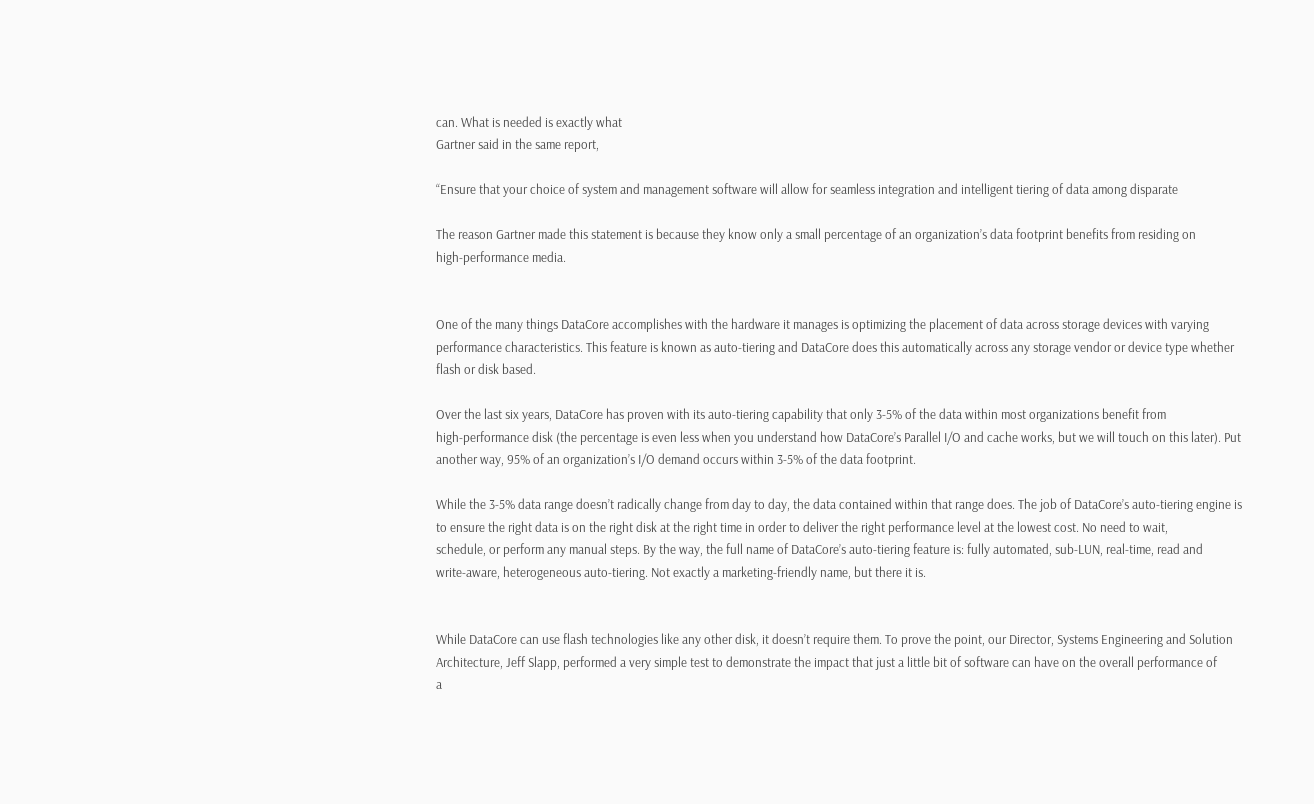can. What is needed is exactly what
Gartner said in the same report,

“Ensure that your choice of system and management software will allow for seamless integration and intelligent tiering of data among disparate

The reason Gartner made this statement is because they know only a small percentage of an organization’s data footprint benefits from residing on
high-performance media.


One of the many things DataCore accomplishes with the hardware it manages is optimizing the placement of data across storage devices with varying
performance characteristics. This feature is known as auto-tiering and DataCore does this automatically across any storage vendor or device type whether
flash or disk based.

Over the last six years, DataCore has proven with its auto-tiering capability that only 3-5% of the data within most organizations benefit from
high-performance disk (the percentage is even less when you understand how DataCore’s Parallel I/O and cache works, but we will touch on this later). Put
another way, 95% of an organization’s I/O demand occurs within 3-5% of the data footprint.

While the 3-5% data range doesn’t radically change from day to day, the data contained within that range does. The job of DataCore’s auto-tiering engine is
to ensure the right data is on the right disk at the right time in order to deliver the right performance level at the lowest cost. No need to wait,
schedule, or perform any manual steps. By the way, the full name of DataCore’s auto-tiering feature is: fully automated, sub-LUN, real-time, read and
write-aware, heterogeneous auto-tiering. Not exactly a marketing-friendly name, but there it is.


While DataCore can use flash technologies like any other disk, it doesn’t require them. To prove the point, our Director, Systems Engineering and Solution
Architecture, Jeff Slapp, performed a very simple test to demonstrate the impact that just a little bit of software can have on the overall performance of
a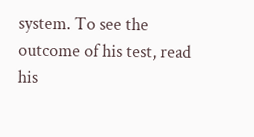system. To see the outcome of his test, read his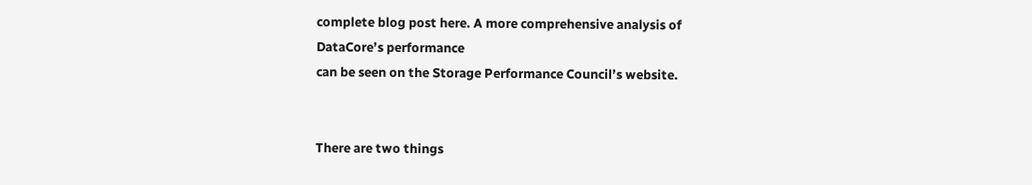complete blog post here. A more comprehensive analysis of DataCore’s performance
can be seen on the Storage Performance Council’s website.


There are two things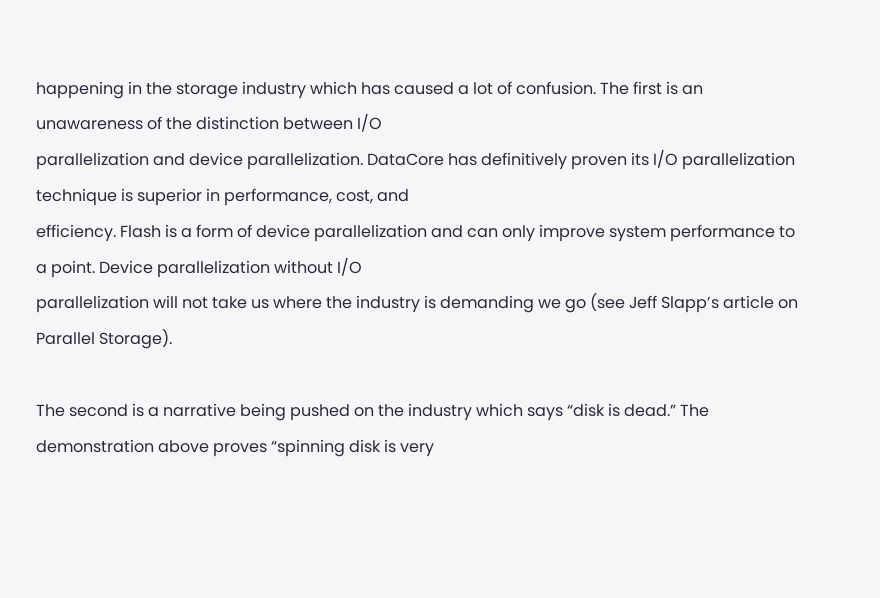happening in the storage industry which has caused a lot of confusion. The first is an unawareness of the distinction between I/O
parallelization and device parallelization. DataCore has definitively proven its I/O parallelization technique is superior in performance, cost, and
efficiency. Flash is a form of device parallelization and can only improve system performance to a point. Device parallelization without I/O
parallelization will not take us where the industry is demanding we go (see Jeff Slapp’s article on Parallel Storage).

The second is a narrative being pushed on the industry which says “disk is dead.” The demonstration above proves “spinning disk is very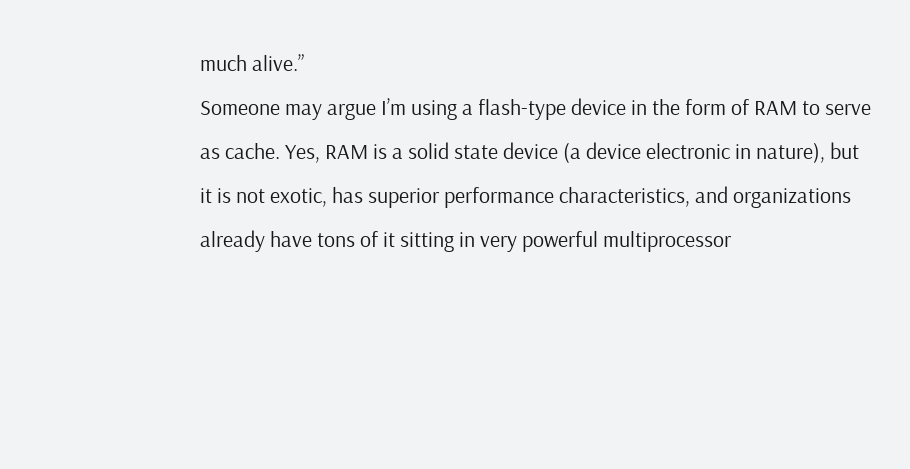much alive.”
Someone may argue I’m using a flash-type device in the form of RAM to serve as cache. Yes, RAM is a solid state device (a device electronic in nature), but
it is not exotic, has superior performance characteristics, and organizations already have tons of it sitting in very powerful multiprocessor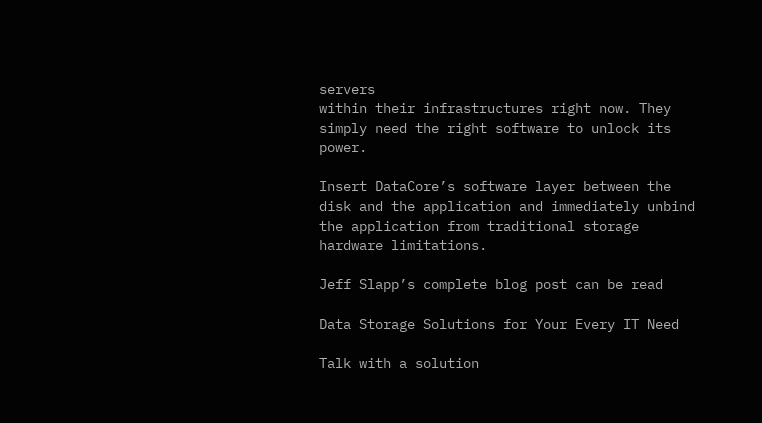servers
within their infrastructures right now. They simply need the right software to unlock its power.

Insert DataCore’s software layer between the disk and the application and immediately unbind the application from traditional storage hardware limitations.

Jeff Slapp’s complete blog post can be read

Data Storage Solutions for Your Every IT Need

Talk with a solution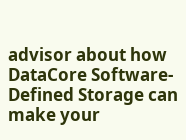advisor about how DataCore Software-Defined Storage can make your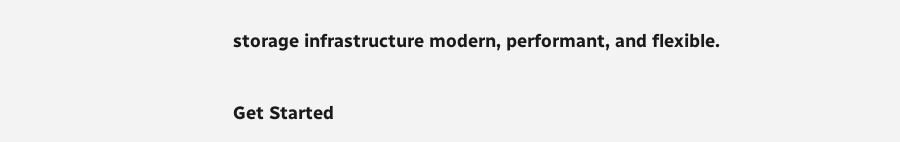storage infrastructure modern, performant, and flexible.

Get Started